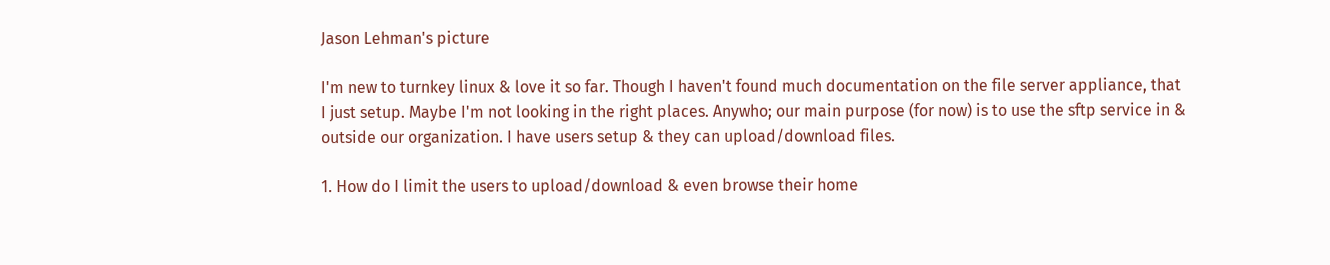Jason Lehman's picture

I'm new to turnkey linux & love it so far. Though I haven't found much documentation on the file server appliance, that I just setup. Maybe I'm not looking in the right places. Anywho; our main purpose (for now) is to use the sftp service in & outside our organization. I have users setup & they can upload/download files.

1. How do I limit the users to upload/download & even browse their home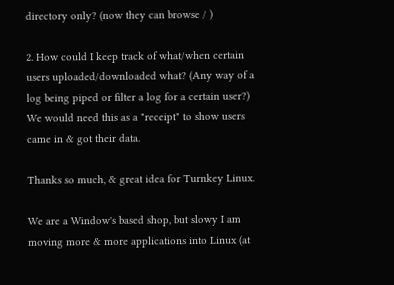directory only? (now they can browse / )

2. How could I keep track of what/when certain users uploaded/downloaded what? (Any way of a log being piped or filter a log for a certain user?) We would need this as a "receipt" to show users came in & got their data.

Thanks so much, & great idea for Turnkey Linux.

We are a Window's based shop, but slowy I am moving more & more applications into Linux (at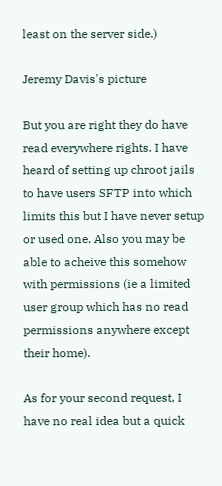least on the server side.)

Jeremy Davis's picture

But you are right they do have read everywhere rights. I have heard of setting up chroot jails to have users SFTP into which limits this but I have never setup or used one. Also you may be able to acheive this somehow with permissions (ie a limited user group which has no read permissions anywhere except their home).

As for your second request, I have no real idea but a quick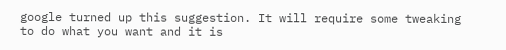google turned up this suggestion. It will require some tweaking to do what you want and it is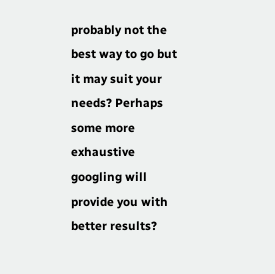probably not the best way to go but it may suit your needs? Perhaps some more exhaustive googling will provide you with better results?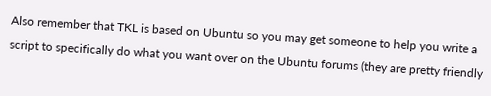Also remember that TKL is based on Ubuntu so you may get someone to help you write a script to specifically do what you want over on the Ubuntu forums (they are pretty friendly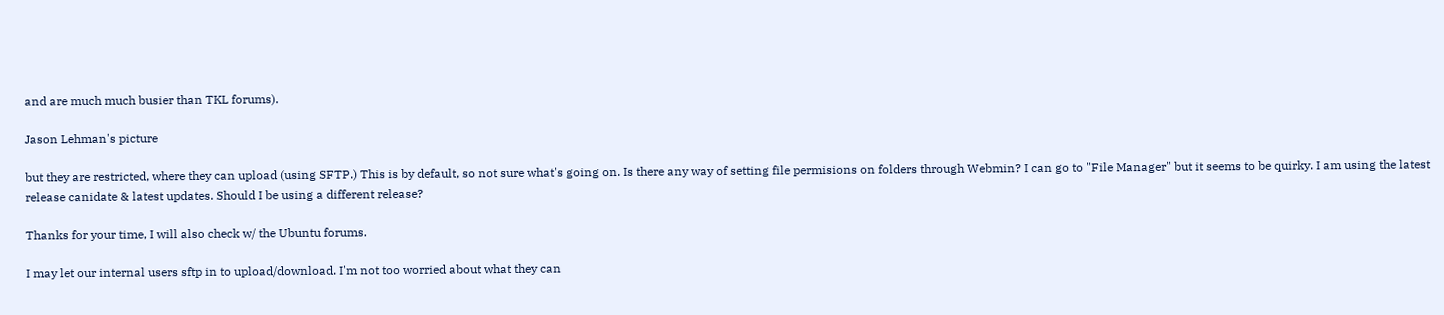and are much much busier than TKL forums).

Jason Lehman's picture

but they are restricted, where they can upload (using SFTP.) This is by default, so not sure what's going on. Is there any way of setting file permisions on folders through Webmin? I can go to "File Manager" but it seems to be quirky. I am using the latest release canidate & latest updates. Should I be using a different release?

Thanks for your time, I will also check w/ the Ubuntu forums.

I may let our internal users sftp in to upload/download. I'm not too worried about what they can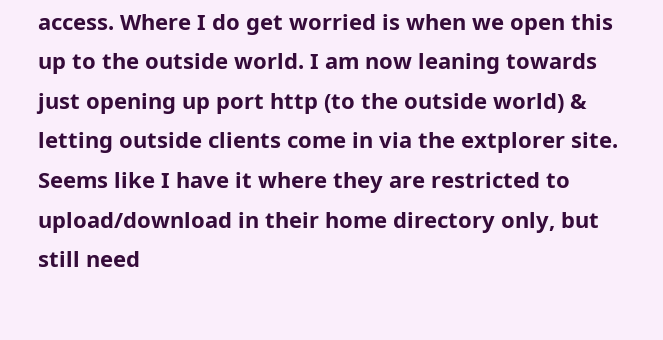access. Where I do get worried is when we open this up to the outside world. I am now leaning towards just opening up port http (to the outside world) & letting outside clients come in via the extplorer site. Seems like I have it where they are restricted to upload/download in their home directory only, but still need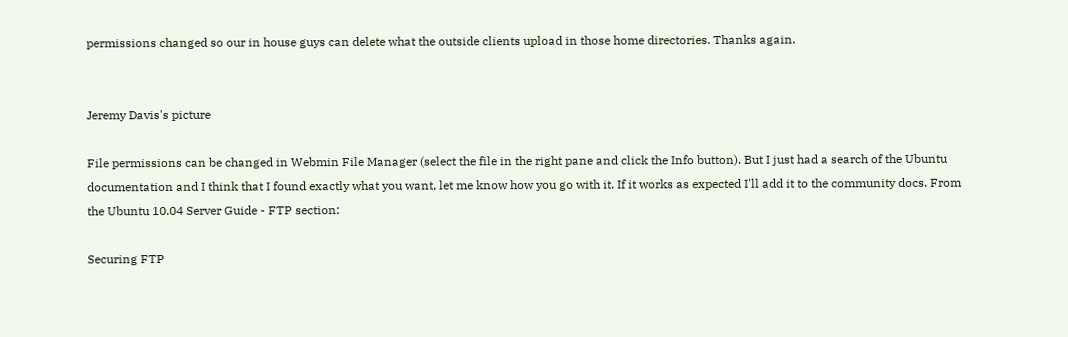permissions changed so our in house guys can delete what the outside clients upload in those home directories. Thanks again.


Jeremy Davis's picture

File permissions can be changed in Webmin File Manager (select the file in the right pane and click the Info button). But I just had a search of the Ubuntu documentation and I think that I found exactly what you want, let me know how you go with it. If it works as expected I'll add it to the community docs. From the Ubuntu 10.04 Server Guide - FTP section:

Securing FTP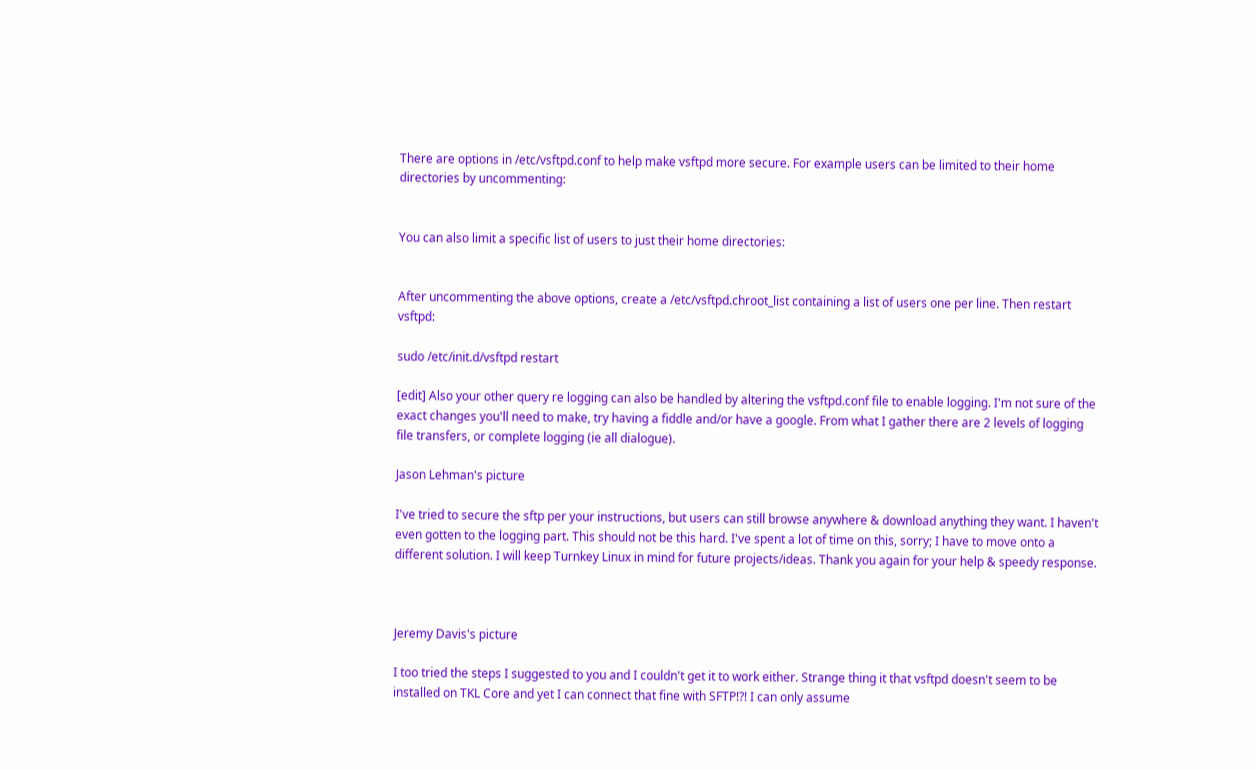There are options in /etc/vsftpd.conf to help make vsftpd more secure. For example users can be limited to their home directories by uncommenting:


You can also limit a specific list of users to just their home directories:


After uncommenting the above options, create a /etc/vsftpd.chroot_list containing a list of users one per line. Then restart vsftpd:

sudo /etc/init.d/vsftpd restart

[edit] Also your other query re logging can also be handled by altering the vsftpd.conf file to enable logging. I'm not sure of the exact changes you'll need to make, try having a fiddle and/or have a google. From what I gather there are 2 levels of logging file transfers, or complete logging (ie all dialogue).

Jason Lehman's picture

I've tried to secure the sftp per your instructions, but users can still browse anywhere & download anything they want. I haven't even gotten to the logging part. This should not be this hard. I've spent a lot of time on this, sorry; I have to move onto a different solution. I will keep Turnkey Linux in mind for future projects/ideas. Thank you again for your help & speedy response.



Jeremy Davis's picture

I too tried the steps I suggested to you and I couldn't get it to work either. Strange thing it that vsftpd doesn't seem to be installed on TKL Core and yet I can connect that fine with SFTP!?! I can only assume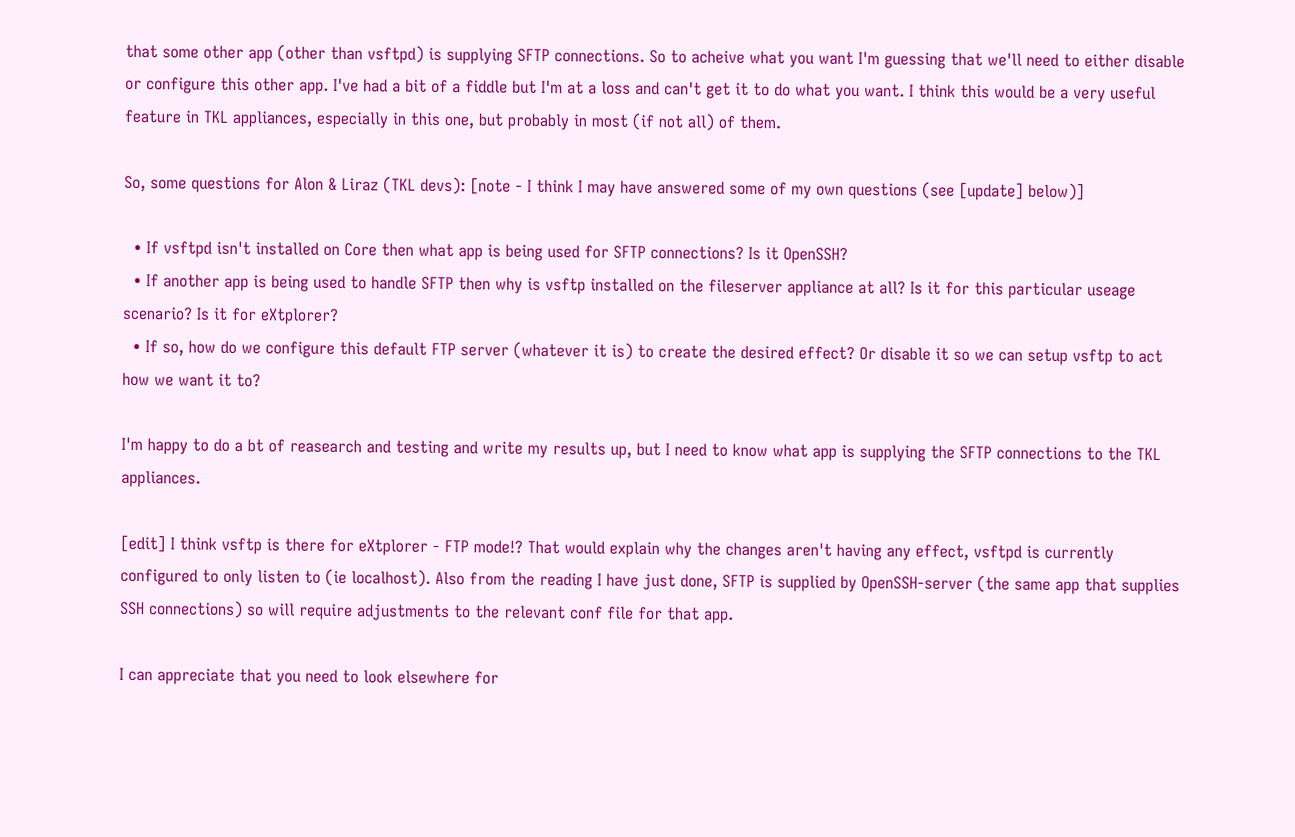that some other app (other than vsftpd) is supplying SFTP connections. So to acheive what you want I'm guessing that we'll need to either disable or configure this other app. I've had a bit of a fiddle but I'm at a loss and can't get it to do what you want. I think this would be a very useful feature in TKL appliances, especially in this one, but probably in most (if not all) of them.

So, some questions for Alon & Liraz (TKL devs): [note - I think I may have answered some of my own questions (see [update] below)]

  • If vsftpd isn't installed on Core then what app is being used for SFTP connections? Is it OpenSSH?
  • If another app is being used to handle SFTP then why is vsftp installed on the fileserver appliance at all? Is it for this particular useage scenario? Is it for eXtplorer?
  • If so, how do we configure this default FTP server (whatever it is) to create the desired effect? Or disable it so we can setup vsftp to act how we want it to?

I'm happy to do a bt of reasearch and testing and write my results up, but I need to know what app is supplying the SFTP connections to the TKL appliances.

[edit] I think vsftp is there for eXtplorer - FTP mode!? That would explain why the changes aren't having any effect, vsftpd is currently configured to only listen to (ie localhost). Also from the reading I have just done, SFTP is supplied by OpenSSH-server (the same app that supplies SSH connections) so will require adjustments to the relevant conf file for that app.

I can appreciate that you need to look elsewhere for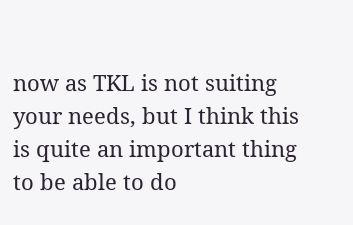now as TKL is not suiting your needs, but I think this is quite an important thing to be able to do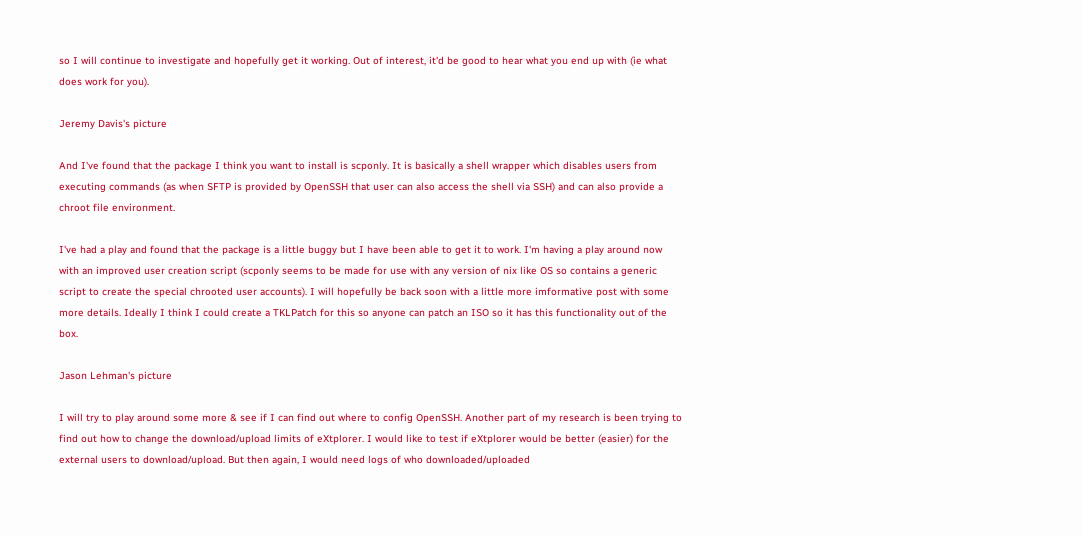so I will continue to investigate and hopefully get it working. Out of interest, it'd be good to hear what you end up with (ie what does work for you).

Jeremy Davis's picture

And I've found that the package I think you want to install is scponly. It is basically a shell wrapper which disables users from executing commands (as when SFTP is provided by OpenSSH that user can also access the shell via SSH) and can also provide a chroot file environment.

I've had a play and found that the package is a little buggy but I have been able to get it to work. I'm having a play around now with an improved user creation script (scponly seems to be made for use with any version of nix like OS so contains a generic script to create the special chrooted user accounts). I will hopefully be back soon with a little more imformative post with some more details. Ideally I think I could create a TKLPatch for this so anyone can patch an ISO so it has this functionality out of the box.

Jason Lehman's picture

I will try to play around some more & see if I can find out where to config OpenSSH. Another part of my research is been trying to find out how to change the download/upload limits of eXtplorer. I would like to test if eXtplorer would be better (easier) for the external users to download/upload. But then again, I would need logs of who downloaded/uploaded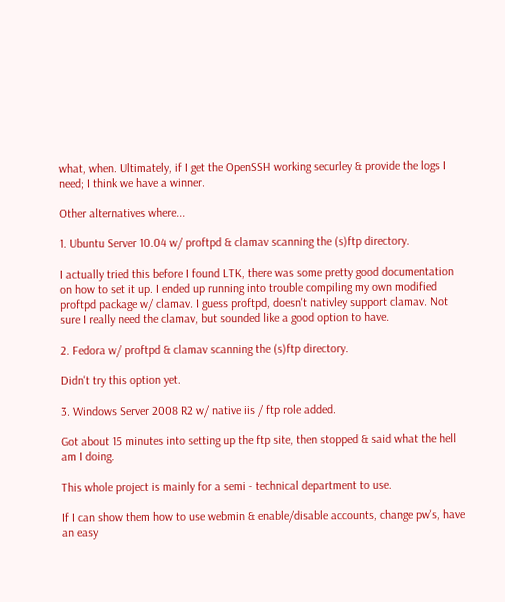what, when. Ultimately, if I get the OpenSSH working securley & provide the logs I need; I think we have a winner.

Other alternatives where...

1. Ubuntu Server 10.04 w/ proftpd & clamav scanning the (s)ftp directory.

I actually tried this before I found LTK, there was some pretty good documentation on how to set it up. I ended up running into trouble compiling my own modified proftpd package w/ clamav. I guess proftpd, doesn't nativley support clamav. Not sure I really need the clamav, but sounded like a good option to have.

2. Fedora w/ proftpd & clamav scanning the (s)ftp directory.

Didn't try this option yet.

3. Windows Server 2008 R2 w/ native iis / ftp role added.

Got about 15 minutes into setting up the ftp site, then stopped & said what the hell am I doing.

This whole project is mainly for a semi - technical department to use.

If I can show them how to use webmin & enable/disable accounts, change pw's, have an easy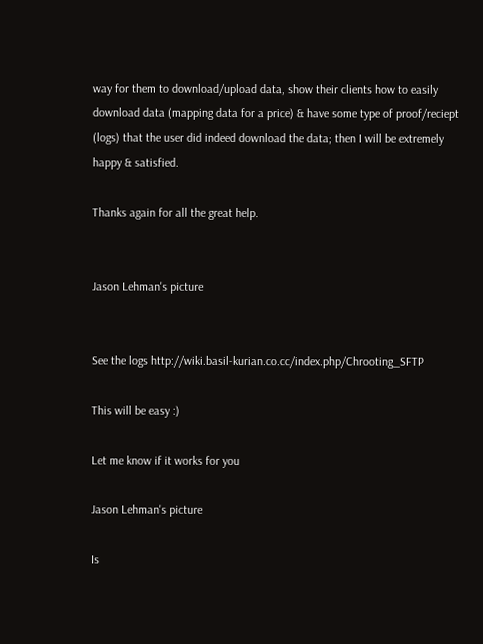way for them to download/upload data, show their clients how to easily download data (mapping data for a price) & have some type of proof/reciept (logs) that the user did indeed download the data; then I will be extremely happy & satisfied.

Thanks again for all the great help.


Jason Lehman's picture


See the logs http://wiki.basil-kurian.co.cc/index.php/Chrooting_SFTP

This will be easy :)

Let me know if it works for you

Jason Lehman's picture

Is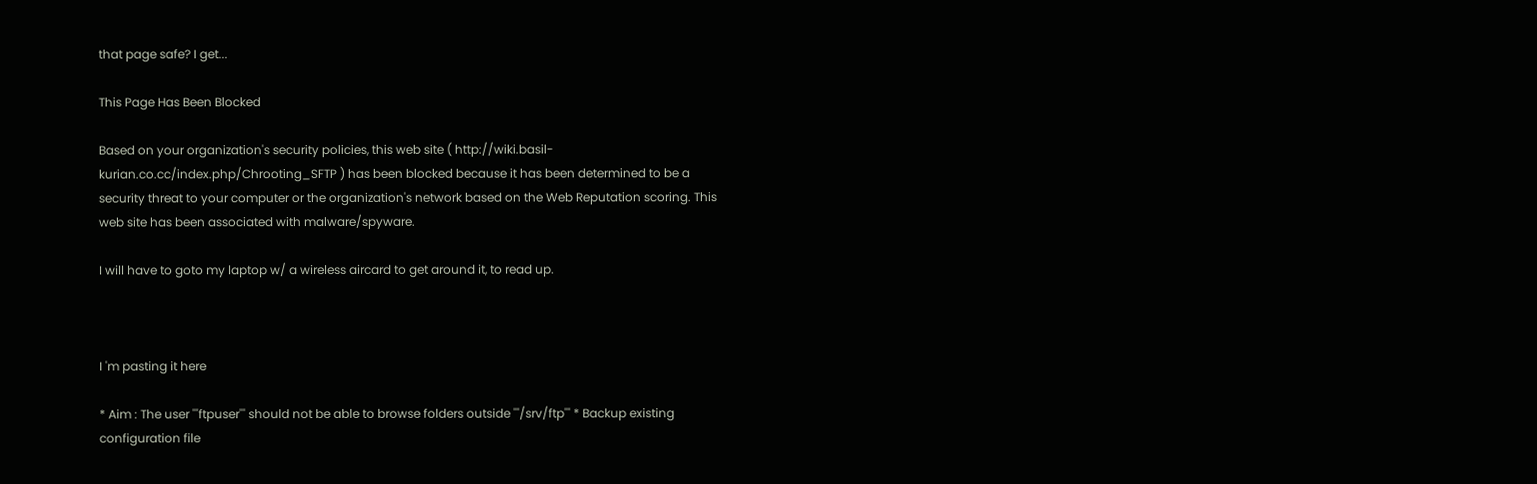that page safe? I get...

This Page Has Been Blocked

Based on your organization's security policies, this web site ( http://wiki.basil-kurian.co.cc/index.php/Chrooting_SFTP ) has been blocked because it has been determined to be a security threat to your computer or the organization's network based on the Web Reputation scoring. This web site has been associated with malware/spyware.

I will have to goto my laptop w/ a wireless aircard to get around it, to read up.



I 'm pasting it here

* Aim : The user '''ftpuser''' should not be able to browse folders outside '''/srv/ftp''' * Backup existing configuration file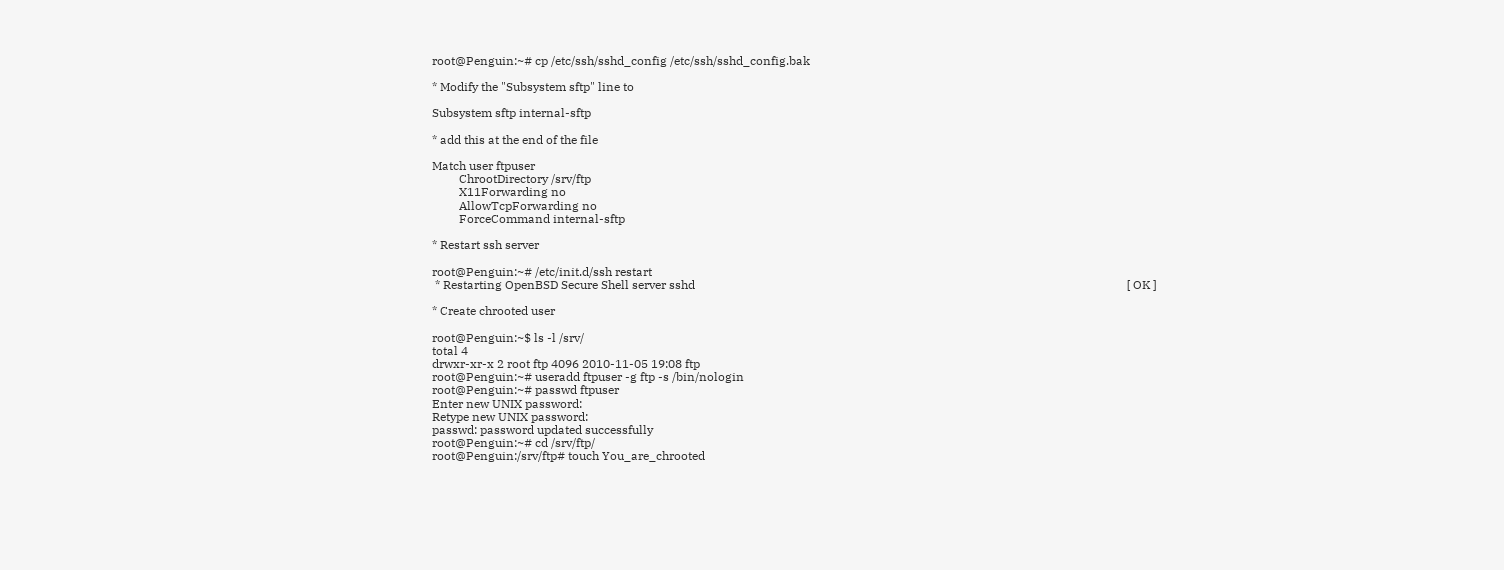root@Penguin:~# cp /etc/ssh/sshd_config /etc/ssh/sshd_config.bak

* Modify the "Subsystem sftp" line to

Subsystem sftp internal-sftp

* add this at the end of the file

Match user ftpuser
         ChrootDirectory /srv/ftp
         X11Forwarding no
         AllowTcpForwarding no
         ForceCommand internal-sftp

* Restart ssh server

root@Penguin:~# /etc/init.d/ssh restart
 * Restarting OpenBSD Secure Shell server sshd                                                                                                                                                [ OK ]

* Create chrooted user

root@Penguin:~$ ls -l /srv/
total 4
drwxr-xr-x 2 root ftp 4096 2010-11-05 19:08 ftp
root@Penguin:~# useradd ftpuser -g ftp -s /bin/nologin
root@Penguin:~# passwd ftpuser
Enter new UNIX password:
Retype new UNIX password:
passwd: password updated successfully
root@Penguin:~# cd /srv/ftp/
root@Penguin:/srv/ftp# touch You_are_chrooted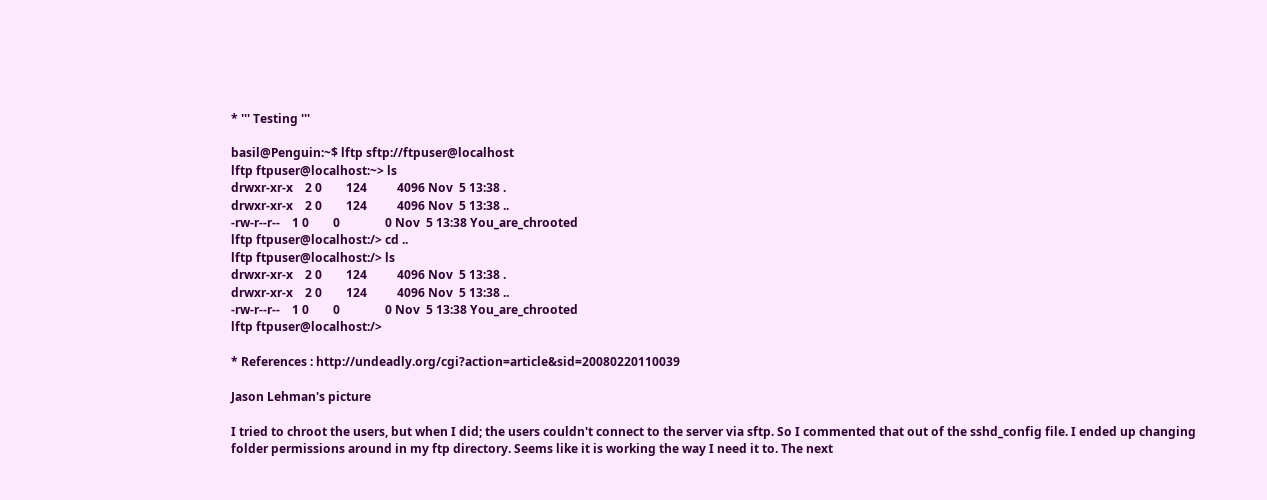* ''' Testing '''

basil@Penguin:~$ lftp sftp://ftpuser@localhost
lftp ftpuser@localhost:~> ls
drwxr-xr-x    2 0        124          4096 Nov  5 13:38 .
drwxr-xr-x    2 0        124          4096 Nov  5 13:38 ..
-rw-r--r--    1 0        0               0 Nov  5 13:38 You_are_chrooted
lftp ftpuser@localhost:/> cd ..
lftp ftpuser@localhost:/> ls
drwxr-xr-x    2 0        124          4096 Nov  5 13:38 .
drwxr-xr-x    2 0        124          4096 Nov  5 13:38 ..
-rw-r--r--    1 0        0               0 Nov  5 13:38 You_are_chrooted
lftp ftpuser@localhost:/>

* References : http://undeadly.org/cgi?action=article&sid=20080220110039

Jason Lehman's picture

I tried to chroot the users, but when I did; the users couldn't connect to the server via sftp. So I commented that out of the sshd_config file. I ended up changing folder permissions around in my ftp directory. Seems like it is working the way I need it to. The next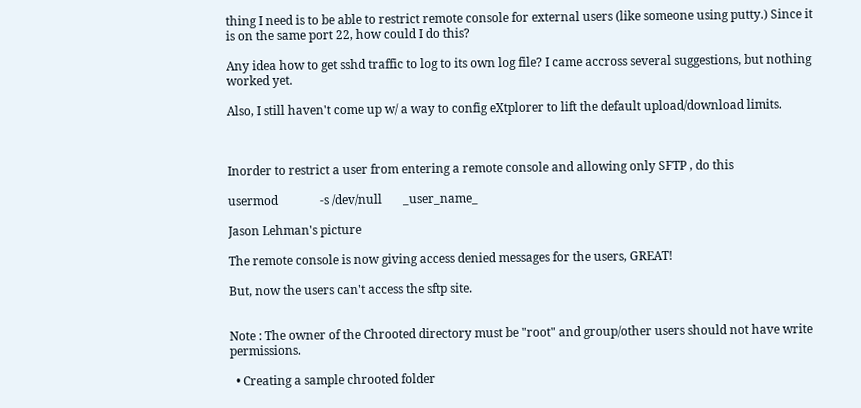thing I need is to be able to restrict remote console for external users (like someone using putty.) Since it is on the same port 22, how could I do this?

Any idea how to get sshd traffic to log to its own log file? I came accross several suggestions, but nothing worked yet.

Also, I still haven't come up w/ a way to config eXtplorer to lift the default upload/download limits.



Inorder to restrict a user from entering a remote console and allowing only SFTP , do this

usermod              -s /dev/null       _user_name_

Jason Lehman's picture

The remote console is now giving access denied messages for the users, GREAT!

But, now the users can't access the sftp site.


Note : The owner of the Chrooted directory must be "root" and group/other users should not have write permissions.

  • Creating a sample chrooted folder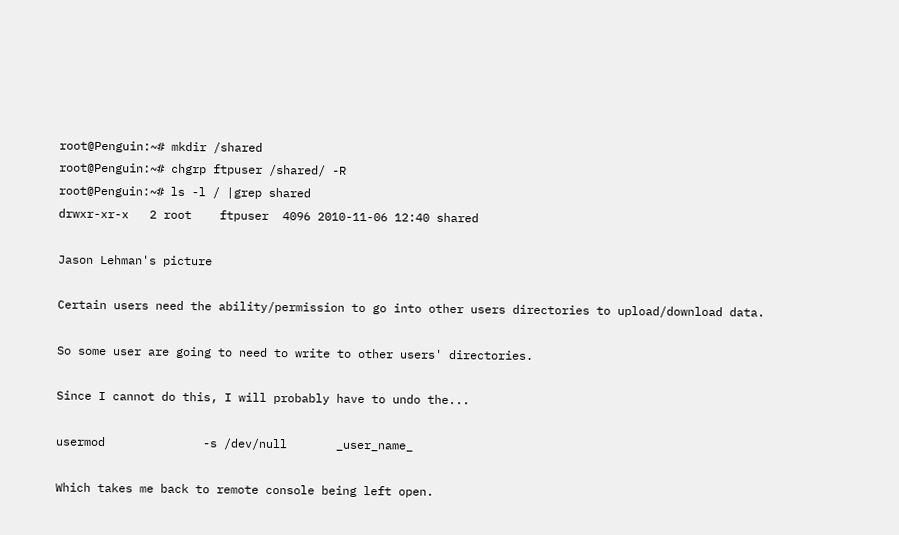root@Penguin:~# mkdir /shared
root@Penguin:~# chgrp ftpuser /shared/ -R
root@Penguin:~# ls -l / |grep shared
drwxr-xr-x   2 root    ftpuser  4096 2010-11-06 12:40 shared

Jason Lehman's picture

Certain users need the ability/permission to go into other users directories to upload/download data.

So some user are going to need to write to other users' directories.

Since I cannot do this, I will probably have to undo the...

usermod              -s /dev/null       _user_name_

Which takes me back to remote console being left open.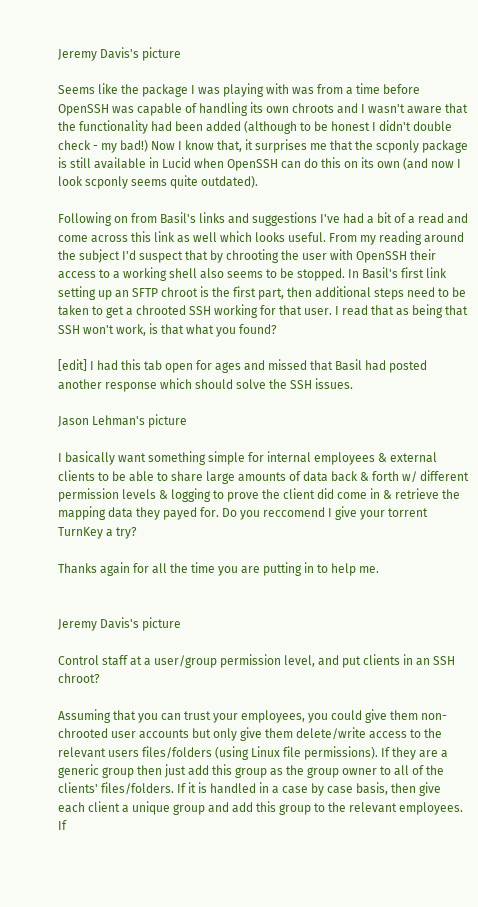Jeremy Davis's picture

Seems like the package I was playing with was from a time before OpenSSH was capable of handling its own chroots and I wasn't aware that the functionality had been added (although to be honest I didn't double check - my bad!) Now I know that, it surprises me that the scponly package is still available in Lucid when OpenSSH can do this on its own (and now I look scponly seems quite outdated).

Following on from Basil's links and suggestions I've had a bit of a read and come across this link as well which looks useful. From my reading around the subject I'd suspect that by chrooting the user with OpenSSH their access to a working shell also seems to be stopped. In Basil's first link setting up an SFTP chroot is the first part, then additional steps need to be taken to get a chrooted SSH working for that user. I read that as being that SSH won't work, is that what you found?

[edit] I had this tab open for ages and missed that Basil had posted another response which should solve the SSH issues.

Jason Lehman's picture

I basically want something simple for internal employees & external clients to be able to share large amounts of data back & forth w/ different permission levels & logging to prove the client did come in & retrieve the mapping data they payed for. Do you reccomend I give your torrent TurnKey a try?

Thanks again for all the time you are putting in to help me.


Jeremy Davis's picture

Control staff at a user/group permission level, and put clients in an SSH chroot?

Assuming that you can trust your employees, you could give them non-chrooted user accounts but only give them delete/write access to the relevant users files/folders (using Linux file permissions). If they are a generic group then just add this group as the group owner to all of the clients' files/folders. If it is handled in a case by case basis, then give each client a unique group and add this group to the relevant employees. If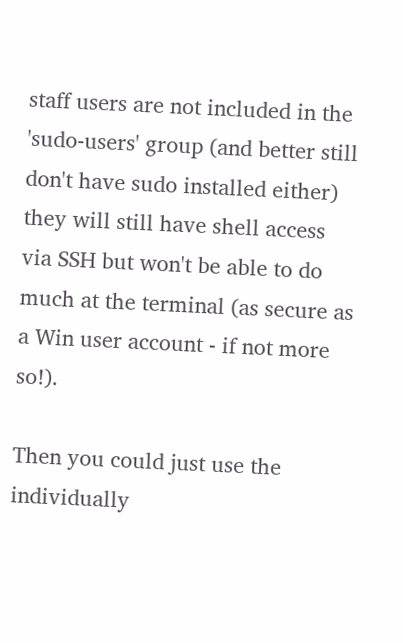staff users are not included in the 'sudo-users' group (and better still don't have sudo installed either) they will still have shell access via SSH but won't be able to do much at the terminal (as secure as a Win user account - if not more so!).

Then you could just use the individually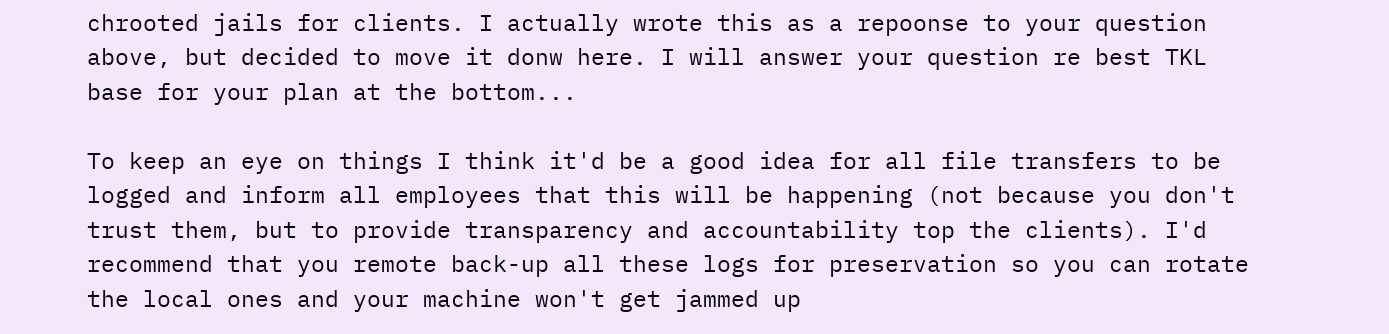chrooted jails for clients. I actually wrote this as a repoonse to your question above, but decided to move it donw here. I will answer your question re best TKL base for your plan at the bottom...

To keep an eye on things I think it'd be a good idea for all file transfers to be logged and inform all employees that this will be happening (not because you don't trust them, but to provide transparency and accountability top the clients). I'd recommend that you remote back-up all these logs for preservation so you can rotate the local ones and your machine won't get jammed up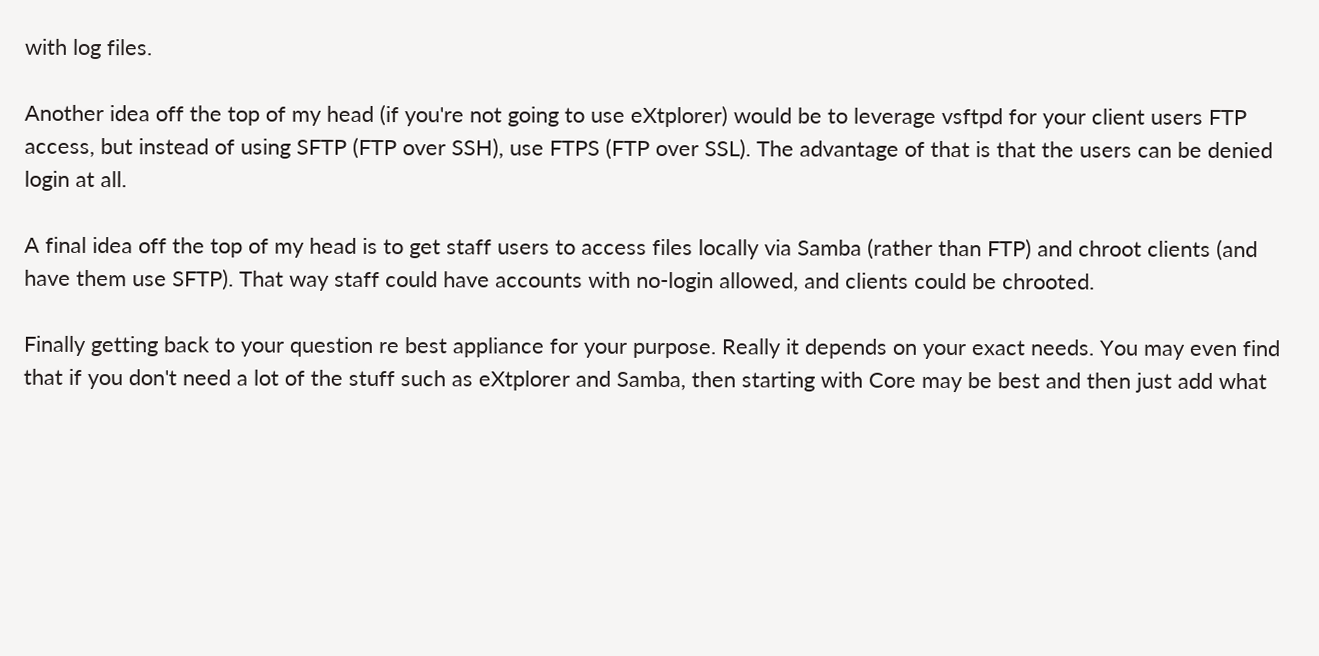with log files.

Another idea off the top of my head (if you're not going to use eXtplorer) would be to leverage vsftpd for your client users FTP access, but instead of using SFTP (FTP over SSH), use FTPS (FTP over SSL). The advantage of that is that the users can be denied login at all.

A final idea off the top of my head is to get staff users to access files locally via Samba (rather than FTP) and chroot clients (and have them use SFTP). That way staff could have accounts with no-login allowed, and clients could be chrooted.

Finally getting back to your question re best appliance for your purpose. Really it depends on your exact needs. You may even find that if you don't need a lot of the stuff such as eXtplorer and Samba, then starting with Core may be best and then just add what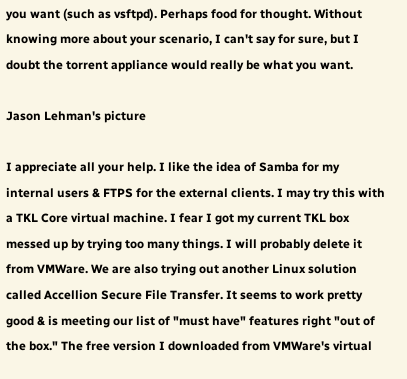you want (such as vsftpd). Perhaps food for thought. Without knowing more about your scenario, I can't say for sure, but I doubt the torrent appliance would really be what you want.

Jason Lehman's picture

I appreciate all your help. I like the idea of Samba for my internal users & FTPS for the external clients. I may try this with a TKL Core virtual machine. I fear I got my current TKL box messed up by trying too many things. I will probably delete it from VMWare. We are also trying out another Linux solution called Accellion Secure File Transfer. It seems to work pretty good & is meeting our list of "must have" features right "out of the box." The free version I downloaded from VMWare's virtual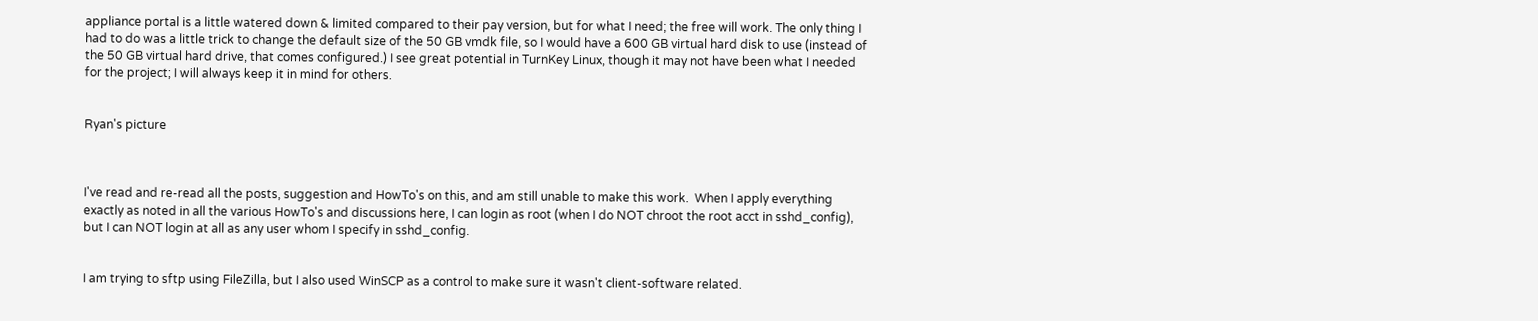appliance portal is a little watered down & limited compared to their pay version, but for what I need; the free will work. The only thing I had to do was a little trick to change the default size of the 50 GB vmdk file, so I would have a 600 GB virtual hard disk to use (instead of the 50 GB virtual hard drive, that comes configured.) I see great potential in TurnKey Linux, though it may not have been what I needed for the project; I will always keep it in mind for others.


Ryan's picture



I've read and re-read all the posts, suggestion and HowTo's on this, and am still unable to make this work.  When I apply everything exactly as noted in all the various HowTo's and discussions here, I can login as root (when I do NOT chroot the root acct in sshd_config), but I can NOT login at all as any user whom I specify in sshd_config.


I am trying to sftp using FileZilla, but I also used WinSCP as a control to make sure it wasn't client-software related.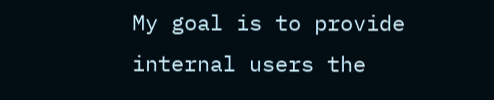My goal is to provide internal users the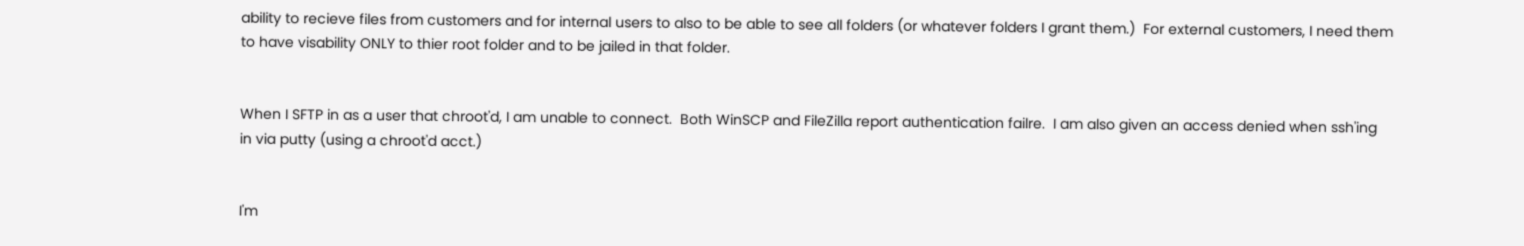ability to recieve files from customers and for internal users to also to be able to see all folders (or whatever folders I grant them.)  For external customers, I need them to have visability ONLY to thier root folder and to be jailed in that folder.


When I SFTP in as a user that chroot'd, I am unable to connect.  Both WinSCP and FileZilla report authentication failre.  I am also given an access denied when ssh'ing in via putty (using a chroot'd acct.)


I'm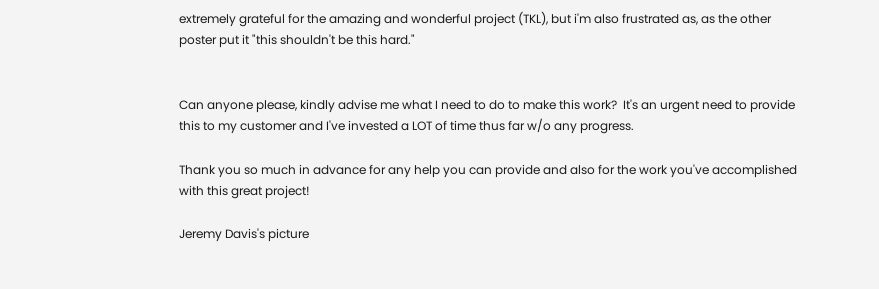extremely grateful for the amazing and wonderful project (TKL), but i'm also frustrated as, as the other poster put it "this shouldn't be this hard."


Can anyone please, kindly advise me what I need to do to make this work?  It's an urgent need to provide this to my customer and I've invested a LOT of time thus far w/o any progress.

Thank you so much in advance for any help you can provide and also for the work you've accomplished with this great project!

Jeremy Davis's picture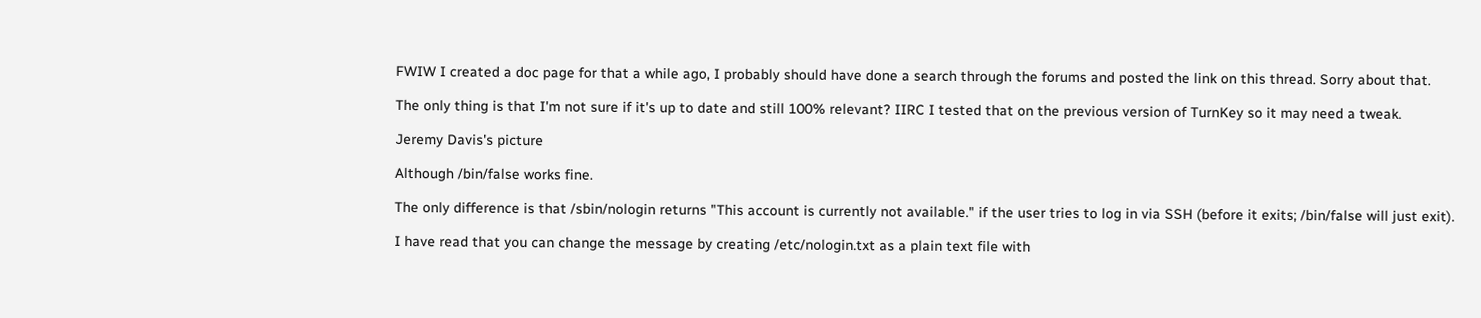FWIW I created a doc page for that a while ago, I probably should have done a search through the forums and posted the link on this thread. Sorry about that.

The only thing is that I'm not sure if it's up to date and still 100% relevant? IIRC I tested that on the previous version of TurnKey so it may need a tweak.

Jeremy Davis's picture

Although /bin/false works fine.

The only difference is that /sbin/nologin returns "This account is currently not available." if the user tries to log in via SSH (before it exits; /bin/false will just exit).

I have read that you can change the message by creating /etc/nologin.txt as a plain text file with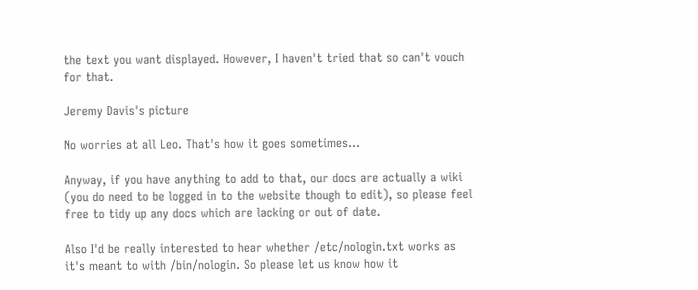the text you want displayed. However, I haven't tried that so can't vouch for that.

Jeremy Davis's picture

No worries at all Leo. That's how it goes sometimes...

Anyway, if you have anything to add to that, our docs are actually a wiki (you do need to be logged in to the website though to edit), so please feel free to tidy up any docs which are lacking or out of date.

Also I'd be really interested to hear whether /etc/nologin.txt works as it's meant to with /bin/nologin. So please let us know how it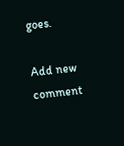goes.

Add new comment